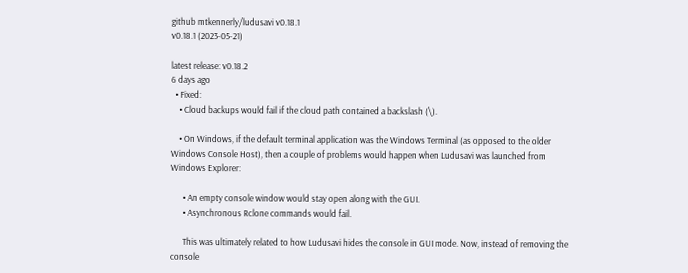github mtkennerly/ludusavi v0.18.1
v0.18.1 (2023-05-21)

latest release: v0.18.2
6 days ago
  • Fixed:
    • Cloud backups would fail if the cloud path contained a backslash (\).

    • On Windows, if the default terminal application was the Windows Terminal (as opposed to the older Windows Console Host), then a couple of problems would happen when Ludusavi was launched from Windows Explorer:

      • An empty console window would stay open along with the GUI.
      • Asynchronous Rclone commands would fail.

      This was ultimately related to how Ludusavi hides the console in GUI mode. Now, instead of removing the console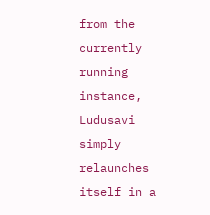from the currently running instance, Ludusavi simply relaunches itself in a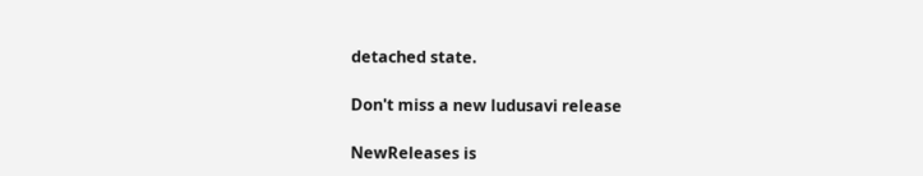detached state.

Don't miss a new ludusavi release

NewReleases is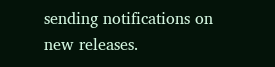sending notifications on new releases.